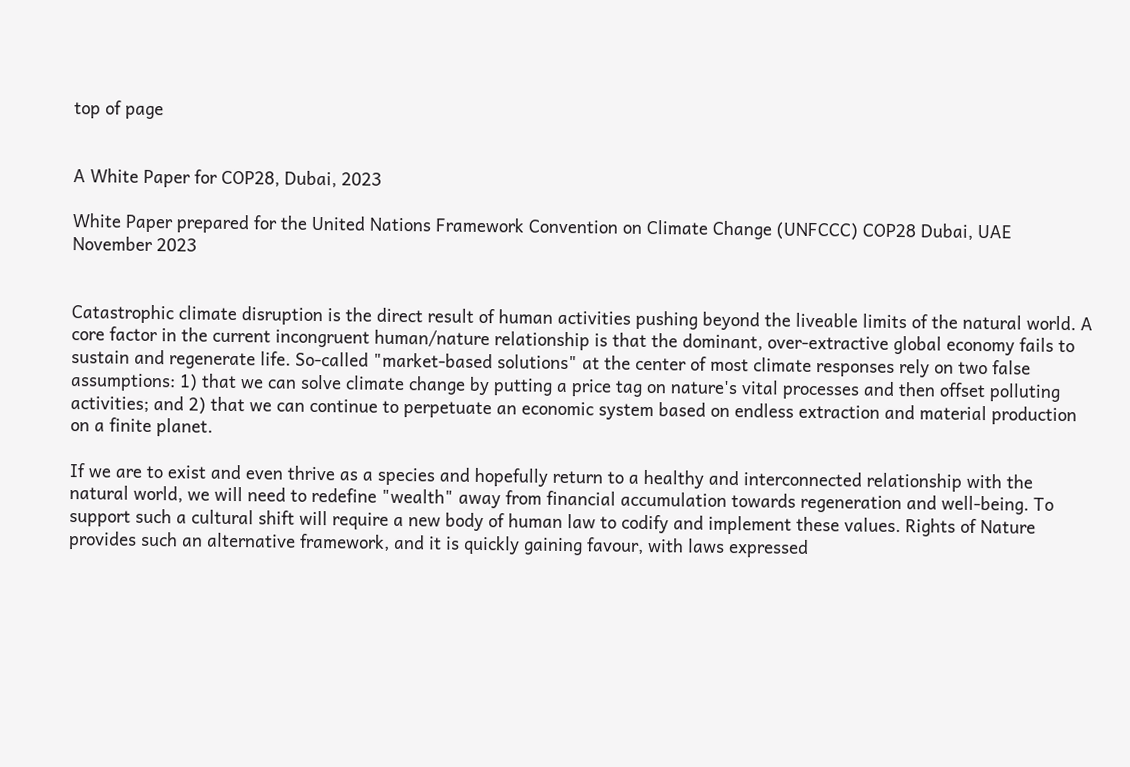top of page


A White Paper for COP28, Dubai, 2023

White Paper prepared for the United Nations Framework Convention on Climate Change (UNFCCC) COP28 Dubai, UAE November 2023


Catastrophic climate disruption is the direct result of human activities pushing beyond the liveable limits of the natural world. A core factor in the current incongruent human/nature relationship is that the dominant, over-extractive global economy fails to sustain and regenerate life. So-called "market-based solutions" at the center of most climate responses rely on two false assumptions: 1) that we can solve climate change by putting a price tag on nature's vital processes and then offset polluting activities; and 2) that we can continue to perpetuate an economic system based on endless extraction and material production on a finite planet.

If we are to exist and even thrive as a species and hopefully return to a healthy and interconnected relationship with the natural world, we will need to redefine "wealth" away from financial accumulation towards regeneration and well-being. To support such a cultural shift will require a new body of human law to codify and implement these values. Rights of Nature provides such an alternative framework, and it is quickly gaining favour, with laws expressed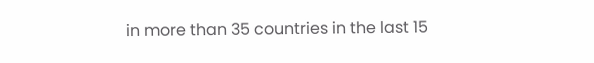in more than 35 countries in the last 15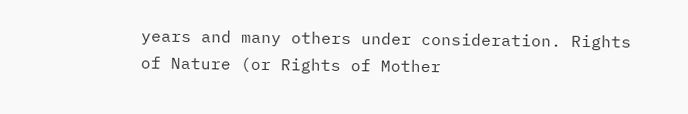years and many others under consideration. Rights of Nature (or Rights of Mother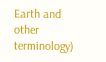Earth and other terminology)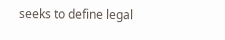seeks to define legal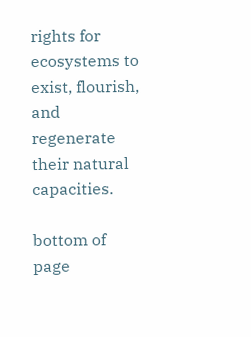rights for ecosystems to exist, flourish, and regenerate their natural capacities.

bottom of page